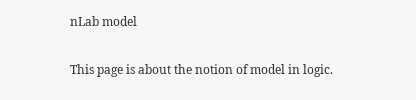nLab model


This page is about the notion of model in logic.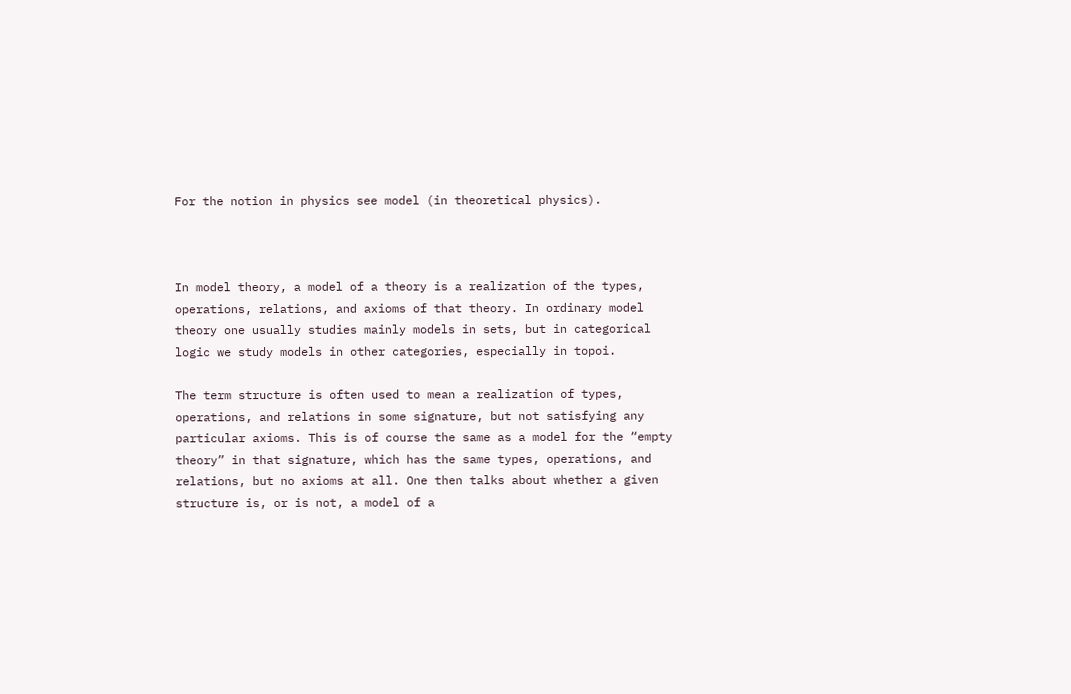For the notion in physics see model (in theoretical physics).



In model theory, a model of a theory is a realization of the types, operations, relations, and axioms of that theory. In ordinary model theory one usually studies mainly models in sets, but in categorical logic we study models in other categories, especially in topoi.

The term structure is often used to mean a realization of types, operations, and relations in some signature, but not satisfying any particular axioms. This is of course the same as a model for the “empty theory” in that signature, which has the same types, operations, and relations, but no axioms at all. One then talks about whether a given structure is, or is not, a model of a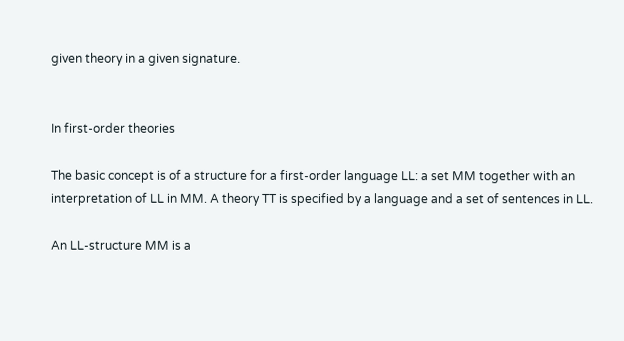given theory in a given signature.


In first-order theories

The basic concept is of a structure for a first-order language LL: a set MM together with an interpretation of LL in MM. A theory TT is specified by a language and a set of sentences in LL.

An LL-structure MM is a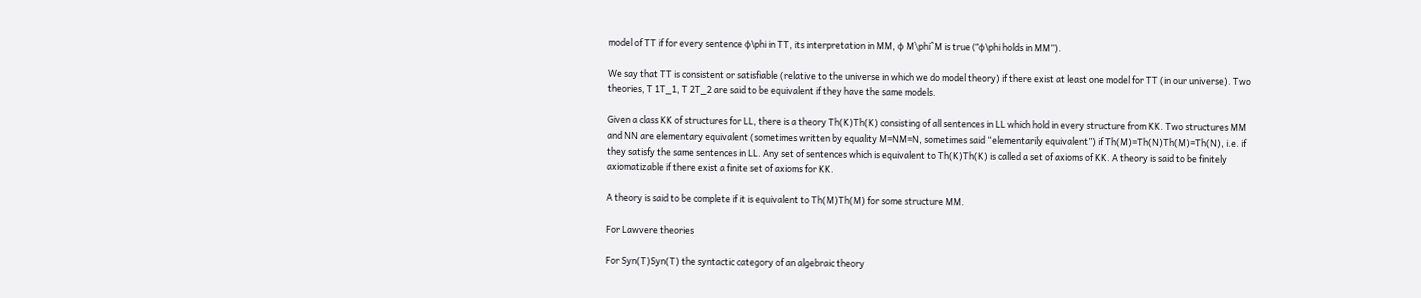model of TT if for every sentence ϕ\phi in TT, its interpretation in MM, ϕ M\phi^M is true (“ϕ\phi holds in MM”).

We say that TT is consistent or satisfiable (relative to the universe in which we do model theory) if there exist at least one model for TT (in our universe). Two theories, T 1T_1, T 2T_2 are said to be equivalent if they have the same models.

Given a class KK of structures for LL, there is a theory Th(K)Th(K) consisting of all sentences in LL which hold in every structure from KK. Two structures MM and NN are elementary equivalent (sometimes written by equality M=NM=N, sometimes said “elementarily equivalent”) if Th(M)=Th(N)Th(M)=Th(N), i.e. if they satisfy the same sentences in LL. Any set of sentences which is equivalent to Th(K)Th(K) is called a set of axioms of KK. A theory is said to be finitely axiomatizable if there exist a finite set of axioms for KK.

A theory is said to be complete if it is equivalent to Th(M)Th(M) for some structure MM.

For Lawvere theories

For Syn(T)Syn(T) the syntactic category of an algebraic theory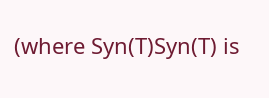(where Syn(T)Syn(T) is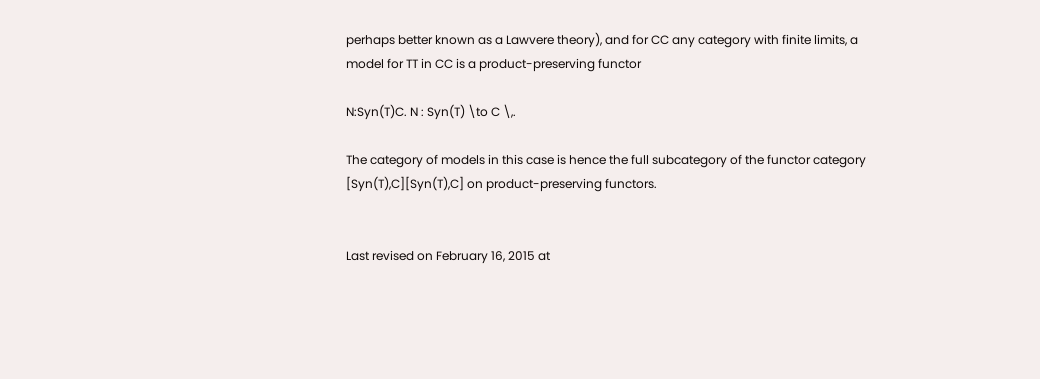perhaps better known as a Lawvere theory), and for CC any category with finite limits, a model for TT in CC is a product-preserving functor

N:Syn(T)C. N : Syn(T) \to C \,.

The category of models in this case is hence the full subcategory of the functor category [Syn(T),C][Syn(T),C] on product-preserving functors.


Last revised on February 16, 2015 at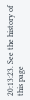20:13:23. See the history of this page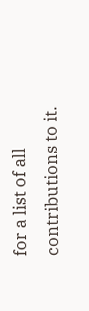for a list of all contributions to it.